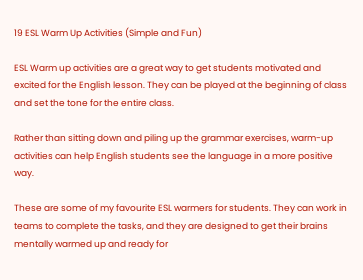19 ESL Warm Up Activities (Simple and Fun)

ESL Warm up activities are a great way to get students motivated and excited for the English lesson. They can be played at the beginning of class and set the tone for the entire class.

Rather than sitting down and piling up the grammar exercises, warm-up activities can help English students see the language in a more positive way.

These are some of my favourite ESL warmers for students. They can work in teams to complete the tasks, and they are designed to get their brains mentally warmed up and ready for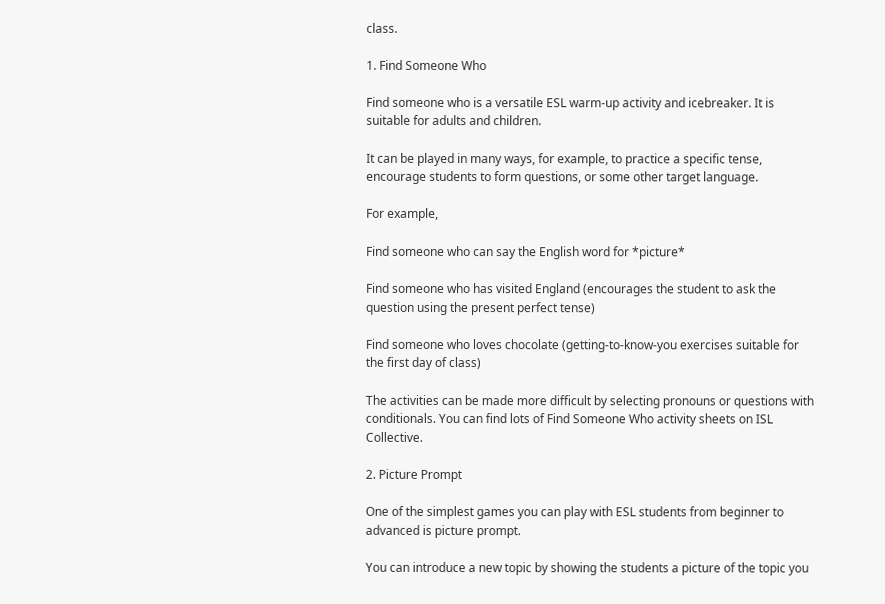class.

1. Find Someone Who

Find someone who is a versatile ESL warm-up activity and icebreaker. It is suitable for adults and children.

It can be played in many ways, for example, to practice a specific tense, encourage students to form questions, or some other target language.

For example,

Find someone who can say the English word for *picture*

Find someone who has visited England (encourages the student to ask the question using the present perfect tense)

Find someone who loves chocolate (getting-to-know-you exercises suitable for the first day of class)

The activities can be made more difficult by selecting pronouns or questions with conditionals. You can find lots of Find Someone Who activity sheets on ISL Collective.

2. Picture Prompt

One of the simplest games you can play with ESL students from beginner to advanced is picture prompt.

You can introduce a new topic by showing the students a picture of the topic you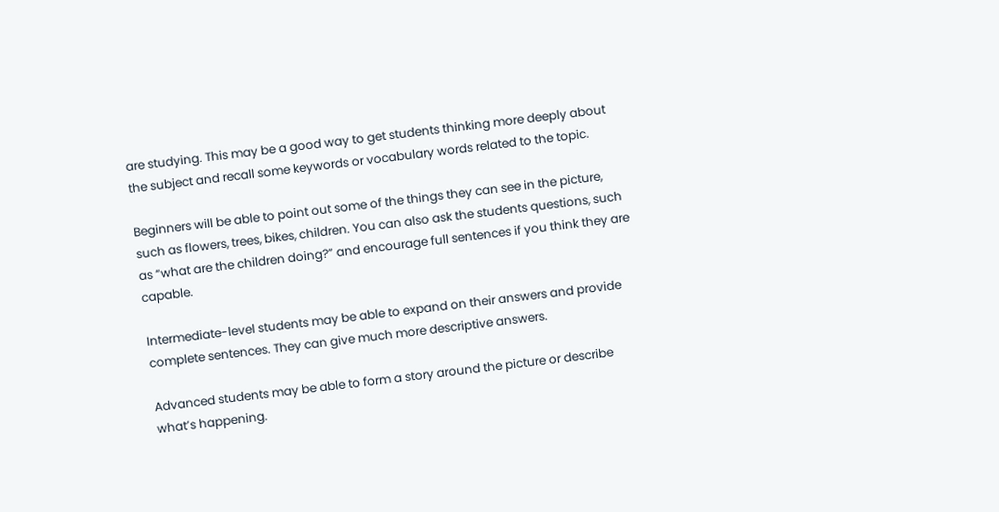are studying. This may be a good way to get students thinking more deeply about the subject and recall some keywords or vocabulary words related to the topic.

Beginners will be able to point out some of the things they can see in the picture, such as flowers, trees, bikes, children. You can also ask the students questions, such as “what are the children doing?” and encourage full sentences if you think they are capable.

Intermediate-level students may be able to expand on their answers and provide complete sentences. They can give much more descriptive answers.

Advanced students may be able to form a story around the picture or describe what’s happening.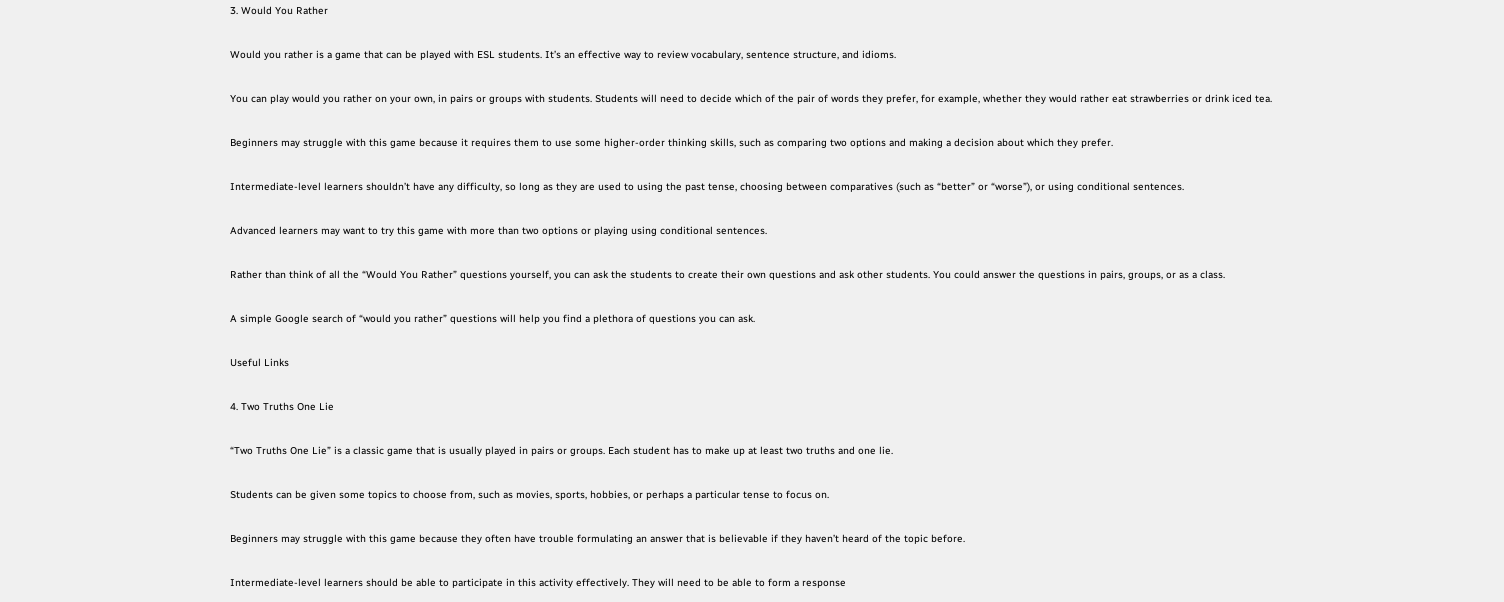3. Would You Rather

Would you rather is a game that can be played with ESL students. It’s an effective way to review vocabulary, sentence structure, and idioms.

You can play would you rather on your own, in pairs or groups with students. Students will need to decide which of the pair of words they prefer, for example, whether they would rather eat strawberries or drink iced tea.

Beginners may struggle with this game because it requires them to use some higher-order thinking skills, such as comparing two options and making a decision about which they prefer.

Intermediate-level learners shouldn’t have any difficulty, so long as they are used to using the past tense, choosing between comparatives (such as “better” or “worse”), or using conditional sentences.

Advanced learners may want to try this game with more than two options or playing using conditional sentences.

Rather than think of all the “Would You Rather” questions yourself, you can ask the students to create their own questions and ask other students. You could answer the questions in pairs, groups, or as a class.

A simple Google search of “would you rather” questions will help you find a plethora of questions you can ask.

Useful Links

4. Two Truths One Lie

“Two Truths One Lie” is a classic game that is usually played in pairs or groups. Each student has to make up at least two truths and one lie.

Students can be given some topics to choose from, such as movies, sports, hobbies, or perhaps a particular tense to focus on.

Beginners may struggle with this game because they often have trouble formulating an answer that is believable if they haven’t heard of the topic before.

Intermediate-level learners should be able to participate in this activity effectively. They will need to be able to form a response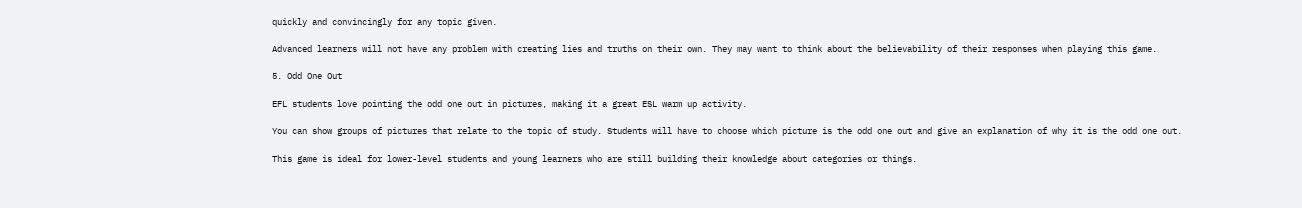quickly and convincingly for any topic given.

Advanced learners will not have any problem with creating lies and truths on their own. They may want to think about the believability of their responses when playing this game.

5. Odd One Out

EFL students love pointing the odd one out in pictures, making it a great ESL warm up activity.

You can show groups of pictures that relate to the topic of study. Students will have to choose which picture is the odd one out and give an explanation of why it is the odd one out.

This game is ideal for lower-level students and young learners who are still building their knowledge about categories or things.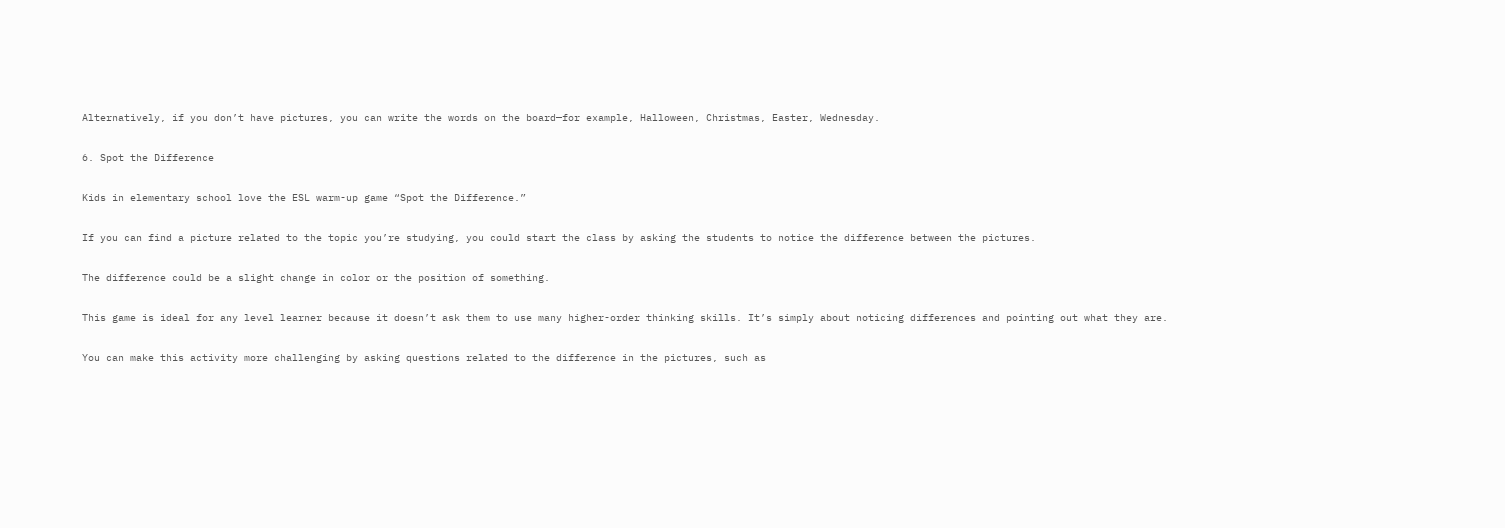Alternatively, if you don’t have pictures, you can write the words on the board—for example, Halloween, Christmas, Easter, Wednesday.

6. Spot the Difference

Kids in elementary school love the ESL warm-up game “Spot the Difference.”

If you can find a picture related to the topic you’re studying, you could start the class by asking the students to notice the difference between the pictures.

The difference could be a slight change in color or the position of something.

This game is ideal for any level learner because it doesn’t ask them to use many higher-order thinking skills. It’s simply about noticing differences and pointing out what they are.

You can make this activity more challenging by asking questions related to the difference in the pictures, such as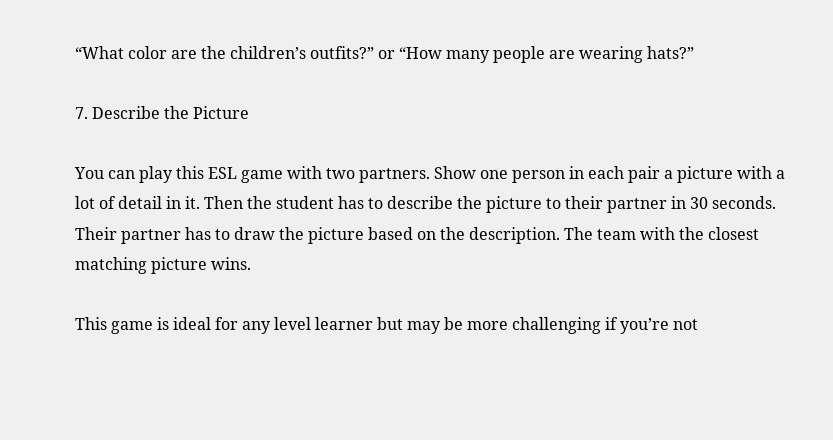“What color are the children’s outfits?” or “How many people are wearing hats?”

7. Describe the Picture

You can play this ESL game with two partners. Show one person in each pair a picture with a lot of detail in it. Then the student has to describe the picture to their partner in 30 seconds. Their partner has to draw the picture based on the description. The team with the closest matching picture wins.

This game is ideal for any level learner but may be more challenging if you’re not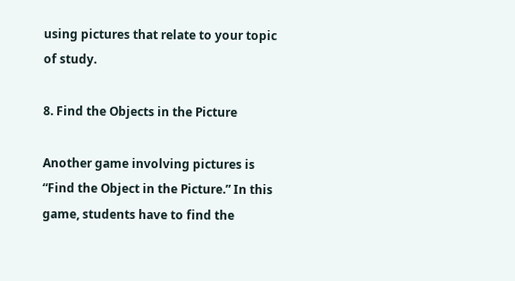using pictures that relate to your topic of study.

8. Find the Objects in the Picture

Another game involving pictures is “Find the Object in the Picture.” In this game, students have to find the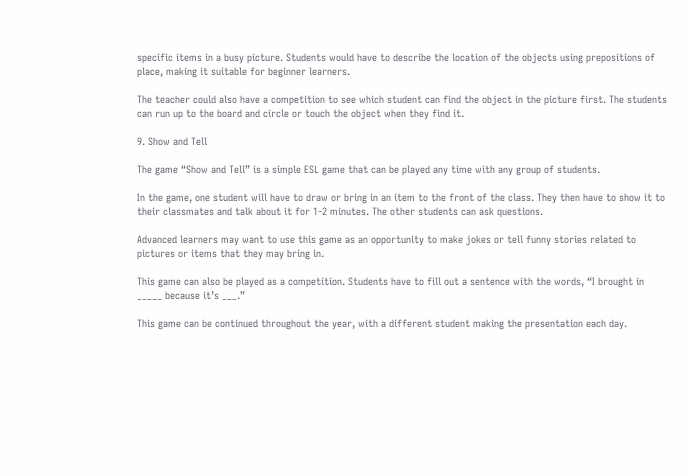specific items in a busy picture. Students would have to describe the location of the objects using prepositions of place, making it suitable for beginner learners.

The teacher could also have a competition to see which student can find the object in the picture first. The students can run up to the board and circle or touch the object when they find it.

9. Show and Tell

The game “Show and Tell” is a simple ESL game that can be played any time with any group of students.

In the game, one student will have to draw or bring in an item to the front of the class. They then have to show it to their classmates and talk about it for 1-2 minutes. The other students can ask questions.

Advanced learners may want to use this game as an opportunity to make jokes or tell funny stories related to pictures or items that they may bring in.

This game can also be played as a competition. Students have to fill out a sentence with the words, “I brought in _____ because it’s ___.”

This game can be continued throughout the year, with a different student making the presentation each day.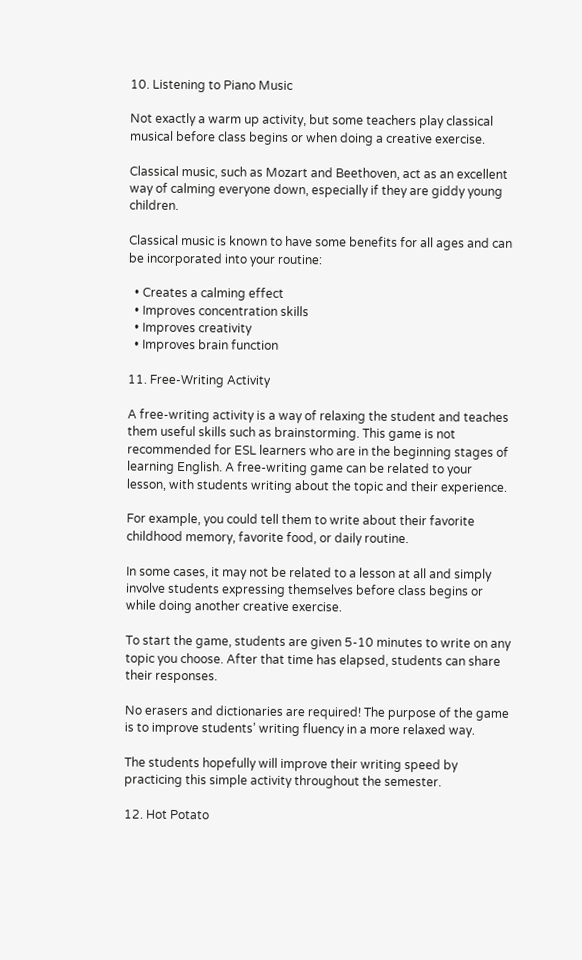10. Listening to Piano Music

Not exactly a warm up activity, but some teachers play classical musical before class begins or when doing a creative exercise.

Classical music, such as Mozart and Beethoven, act as an excellent way of calming everyone down, especially if they are giddy young children.

Classical music is known to have some benefits for all ages and can be incorporated into your routine:

  • Creates a calming effect
  • Improves concentration skills
  • Improves creativity
  • Improves brain function

11. Free-Writing Activity

A free-writing activity is a way of relaxing the student and teaches them useful skills such as brainstorming. This game is not recommended for ESL learners who are in the beginning stages of learning English. A free-writing game can be related to your lesson, with students writing about the topic and their experience.

For example, you could tell them to write about their favorite childhood memory, favorite food, or daily routine.

In some cases, it may not be related to a lesson at all and simply involve students expressing themselves before class begins or while doing another creative exercise.

To start the game, students are given 5-10 minutes to write on any topic you choose. After that time has elapsed, students can share their responses.

No erasers and dictionaries are required! The purpose of the game is to improve students’ writing fluency in a more relaxed way.

The students hopefully will improve their writing speed by practicing this simple activity throughout the semester.

12. Hot Potato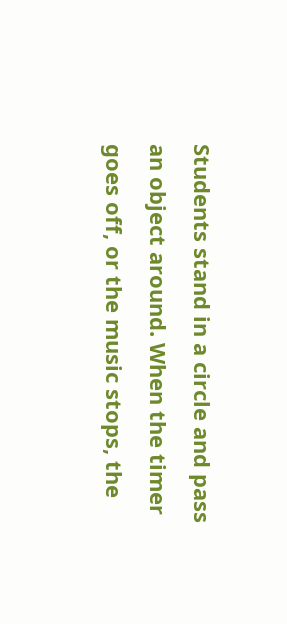Students stand in a circle and pass an object around. When the timer goes off, or the music stops, the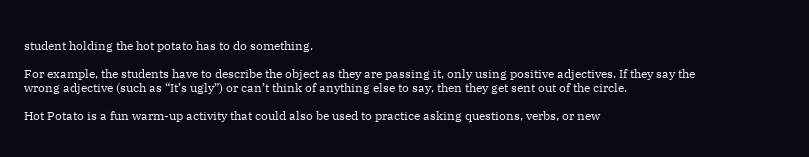student holding the hot potato has to do something.

For example, the students have to describe the object as they are passing it, only using positive adjectives. If they say the wrong adjective (such as “It’s ugly”) or can’t think of anything else to say, then they get sent out of the circle.

Hot Potato is a fun warm-up activity that could also be used to practice asking questions, verbs, or new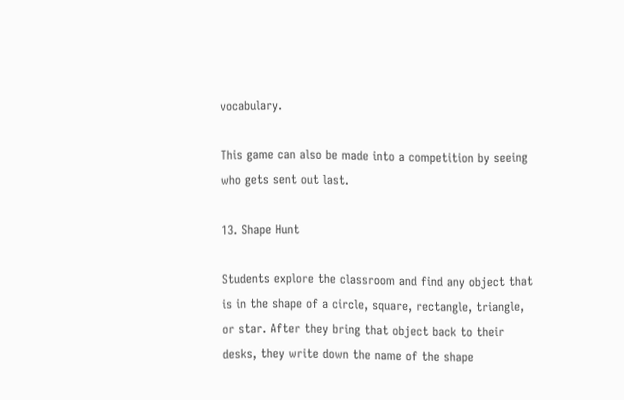vocabulary.

This game can also be made into a competition by seeing who gets sent out last.

13. Shape Hunt

Students explore the classroom and find any object that is in the shape of a circle, square, rectangle, triangle, or star. After they bring that object back to their desks, they write down the name of the shape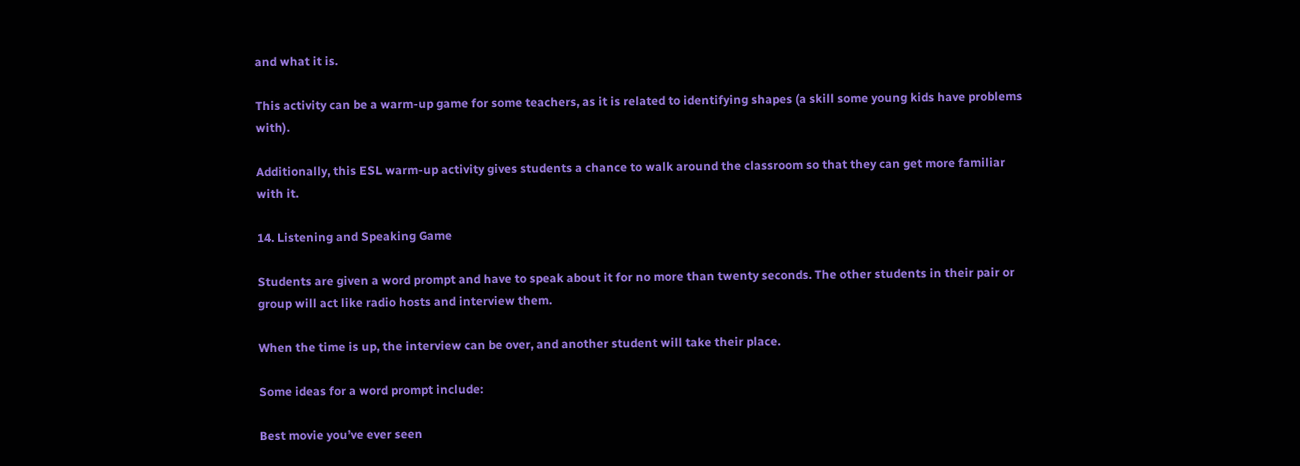and what it is.

This activity can be a warm-up game for some teachers, as it is related to identifying shapes (a skill some young kids have problems with).

Additionally, this ESL warm-up activity gives students a chance to walk around the classroom so that they can get more familiar with it.

14. Listening and Speaking Game

Students are given a word prompt and have to speak about it for no more than twenty seconds. The other students in their pair or group will act like radio hosts and interview them.

When the time is up, the interview can be over, and another student will take their place.

Some ideas for a word prompt include:

Best movie you’ve ever seen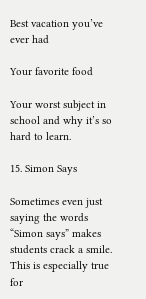Best vacation you’ve ever had

Your favorite food

Your worst subject in school and why it’s so hard to learn.

15. Simon Says

Sometimes even just saying the words “Simon says” makes students crack a smile. This is especially true for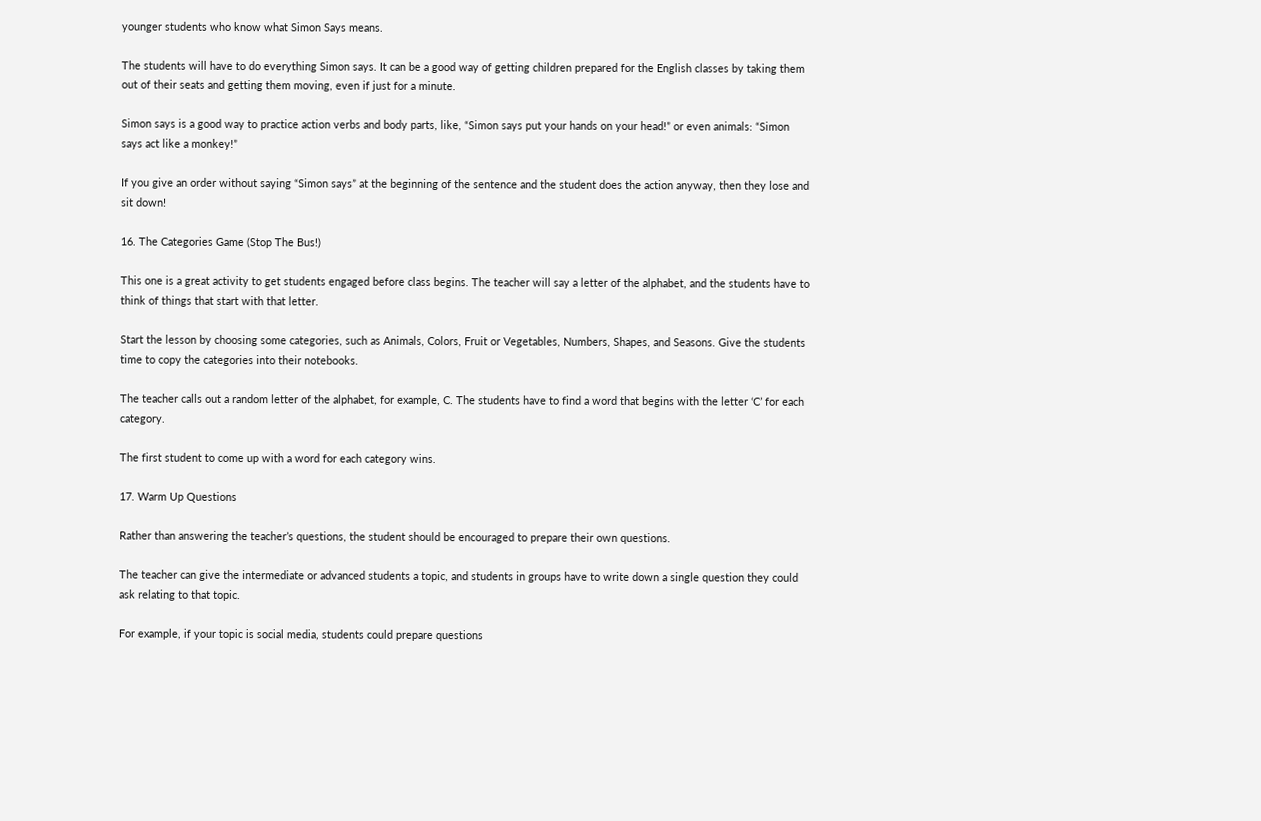younger students who know what Simon Says means.

The students will have to do everything Simon says. It can be a good way of getting children prepared for the English classes by taking them out of their seats and getting them moving, even if just for a minute.

Simon says is a good way to practice action verbs and body parts, like, “Simon says put your hands on your head!” or even animals: “Simon says act like a monkey!”

If you give an order without saying “Simon says” at the beginning of the sentence and the student does the action anyway, then they lose and sit down!

16. The Categories Game (Stop The Bus!)

This one is a great activity to get students engaged before class begins. The teacher will say a letter of the alphabet, and the students have to think of things that start with that letter.

Start the lesson by choosing some categories, such as Animals, Colors, Fruit or Vegetables, Numbers, Shapes, and Seasons. Give the students time to copy the categories into their notebooks.

The teacher calls out a random letter of the alphabet, for example, C. The students have to find a word that begins with the letter ‘C’ for each category.

The first student to come up with a word for each category wins.

17. Warm Up Questions

Rather than answering the teacher’s questions, the student should be encouraged to prepare their own questions.

The teacher can give the intermediate or advanced students a topic, and students in groups have to write down a single question they could ask relating to that topic.

For example, if your topic is social media, students could prepare questions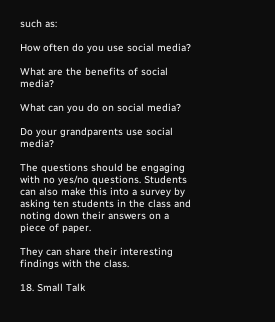such as:

How often do you use social media?

What are the benefits of social media?

What can you do on social media?

Do your grandparents use social media?

The questions should be engaging with no yes/no questions. Students can also make this into a survey by asking ten students in the class and noting down their answers on a piece of paper.

They can share their interesting findings with the class.

18. Small Talk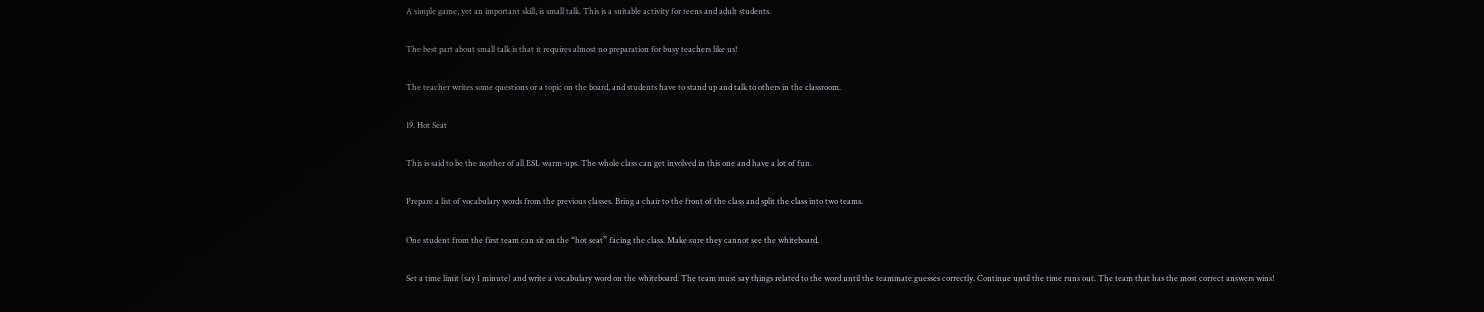A simple game, yet an important skill, is small talk. This is a suitable activity for teens and adult students.

The best part about small talk is that it requires almost no preparation for busy teachers like us!

The teacher writes some questions or a topic on the board, and students have to stand up and talk to others in the classroom.

19. Hot Seat

This is said to be the mother of all ESL warm-ups. The whole class can get involved in this one and have a lot of fun.

Prepare a list of vocabulary words from the previous classes. Bring a chair to the front of the class and split the class into two teams.

One student from the first team can sit on the “hot seat” facing the class. Make sure they cannot see the whiteboard.

Set a time limit (say 1 minute) and write a vocabulary word on the whiteboard. The team must say things related to the word until the teammate guesses correctly. Continue until the time runs out. The team that has the most correct answers wins!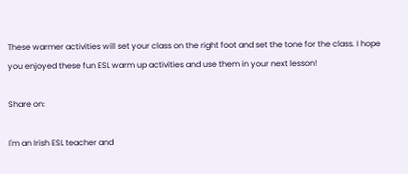These warmer activities will set your class on the right foot and set the tone for the class. I hope you enjoyed these fun ESL warm up activities and use them in your next lesson!

Share on:

I'm an Irish ESL teacher and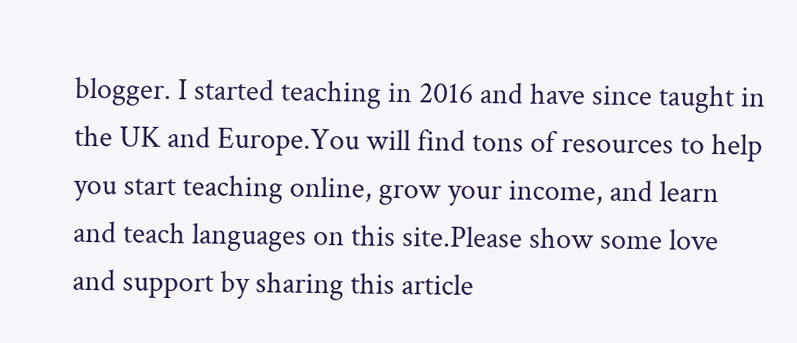blogger. I started teaching in 2016 and have since taught in the UK and Europe.You will find tons of resources to help you start teaching online, grow your income, and learn and teach languages on this site.Please show some love and support by sharing this article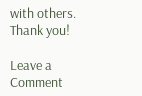with others. Thank you!

Leave a Comment